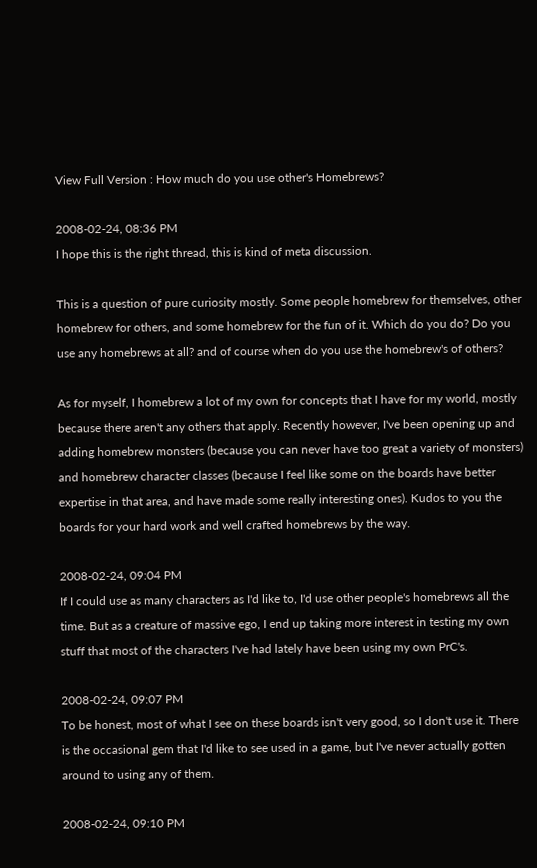View Full Version : How much do you use other's Homebrews?

2008-02-24, 08:36 PM
I hope this is the right thread, this is kind of meta discussion.

This is a question of pure curiosity mostly. Some people homebrew for themselves, other homebrew for others, and some homebrew for the fun of it. Which do you do? Do you use any homebrews at all? and of course when do you use the homebrew's of others?

As for myself, I homebrew a lot of my own for concepts that I have for my world, mostly because there aren't any others that apply. Recently however, I've been opening up and adding homebrew monsters (because you can never have too great a variety of monsters) and homebrew character classes (because I feel like some on the boards have better expertise in that area, and have made some really interesting ones). Kudos to you the boards for your hard work and well crafted homebrews by the way.

2008-02-24, 09:04 PM
If I could use as many characters as I'd like to, I'd use other people's homebrews all the time. But as a creature of massive ego, I end up taking more interest in testing my own stuff that most of the characters I've had lately have been using my own PrC's.

2008-02-24, 09:07 PM
To be honest, most of what I see on these boards isn't very good, so I don't use it. There is the occasional gem that I'd like to see used in a game, but I've never actually gotten around to using any of them.

2008-02-24, 09:10 PM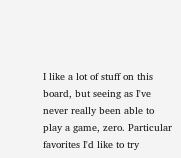I like a lot of stuff on this board, but seeing as I've never really been able to play a game, zero. Particular favorites I'd like to try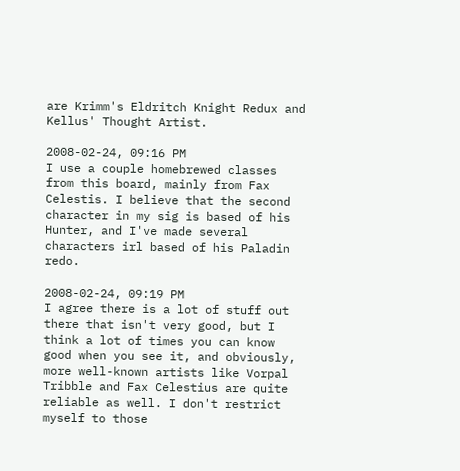are Krimm's Eldritch Knight Redux and Kellus' Thought Artist.

2008-02-24, 09:16 PM
I use a couple homebrewed classes from this board, mainly from Fax Celestis. I believe that the second character in my sig is based of his Hunter, and I've made several characters irl based of his Paladin redo.

2008-02-24, 09:19 PM
I agree there is a lot of stuff out there that isn't very good, but I think a lot of times you can know good when you see it, and obviously, more well-known artists like Vorpal Tribble and Fax Celestius are quite reliable as well. I don't restrict myself to those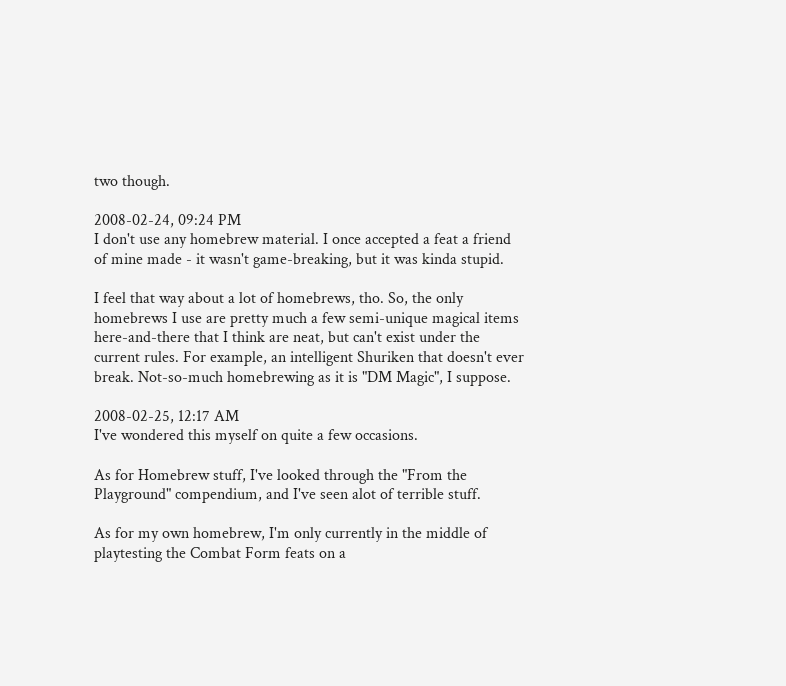two though.

2008-02-24, 09:24 PM
I don't use any homebrew material. I once accepted a feat a friend of mine made - it wasn't game-breaking, but it was kinda stupid.

I feel that way about a lot of homebrews, tho. So, the only homebrews I use are pretty much a few semi-unique magical items here-and-there that I think are neat, but can't exist under the current rules. For example, an intelligent Shuriken that doesn't ever break. Not-so-much homebrewing as it is "DM Magic", I suppose.

2008-02-25, 12:17 AM
I've wondered this myself on quite a few occasions.

As for Homebrew stuff, I've looked through the "From the Playground" compendium, and I've seen alot of terrible stuff.

As for my own homebrew, I'm only currently in the middle of playtesting the Combat Form feats on a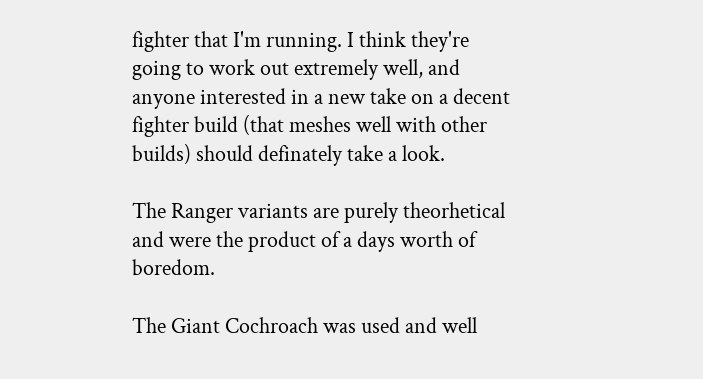fighter that I'm running. I think they're going to work out extremely well, and anyone interested in a new take on a decent fighter build (that meshes well with other builds) should definately take a look.

The Ranger variants are purely theorhetical and were the product of a days worth of boredom.

The Giant Cochroach was used and well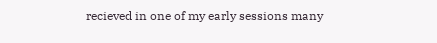recieved in one of my early sessions many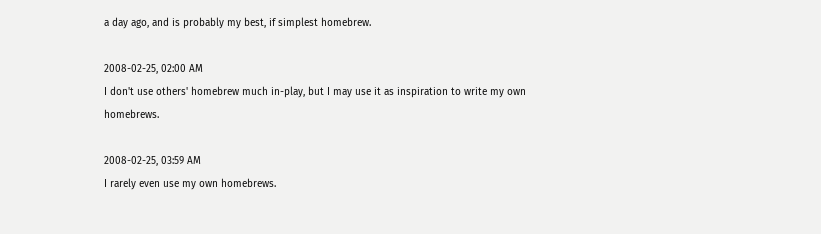a day ago, and is probably my best, if simplest homebrew.

2008-02-25, 02:00 AM
I don't use others' homebrew much in-play, but I may use it as inspiration to write my own homebrews.

2008-02-25, 03:59 AM
I rarely even use my own homebrews.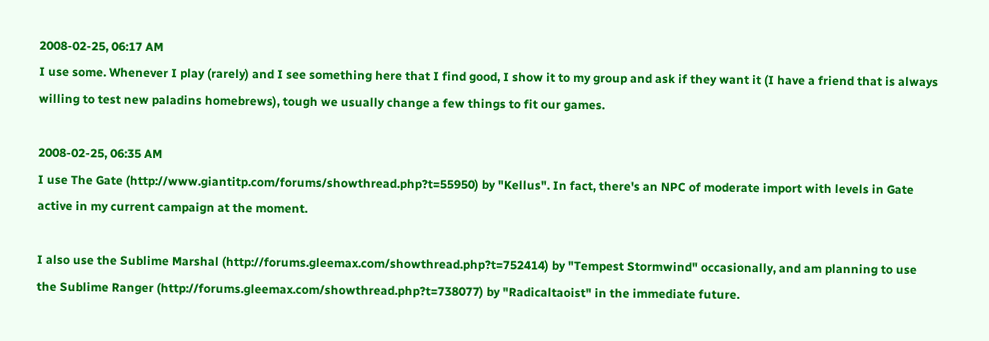2008-02-25, 06:17 AM
I use some. Whenever I play (rarely) and I see something here that I find good, I show it to my group and ask if they want it (I have a friend that is always willing to test new paladins homebrews), tough we usually change a few things to fit our games.

2008-02-25, 06:35 AM
I use The Gate (http://www.giantitp.com/forums/showthread.php?t=55950) by "Kellus". In fact, there's an NPC of moderate import with levels in Gate active in my current campaign at the moment.

I also use the Sublime Marshal (http://forums.gleemax.com/showthread.php?t=752414) by "Tempest Stormwind" occasionally, and am planning to use the Sublime Ranger (http://forums.gleemax.com/showthread.php?t=738077) by "Radicaltaoist" in the immediate future.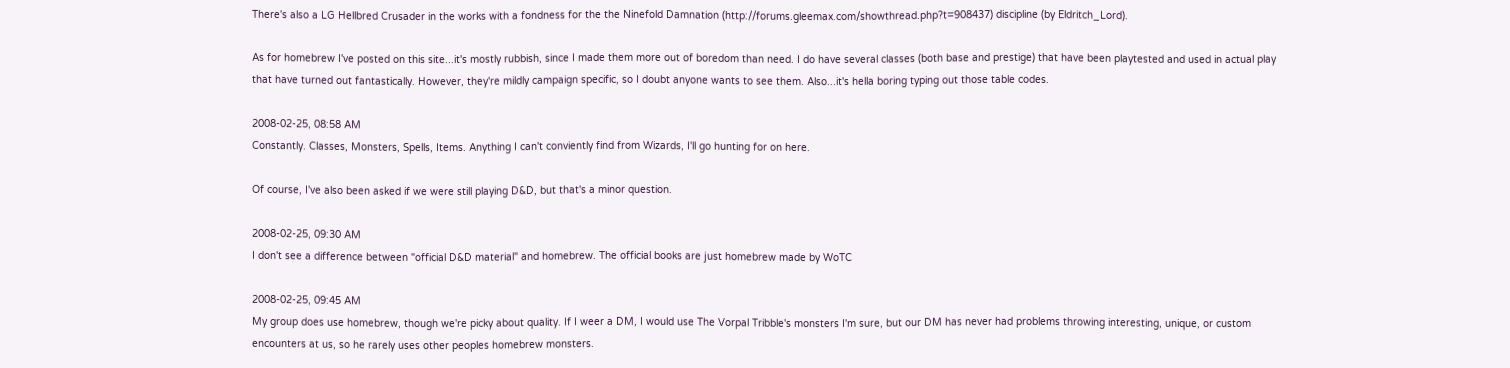There's also a LG Hellbred Crusader in the works with a fondness for the the Ninefold Damnation (http://forums.gleemax.com/showthread.php?t=908437) discipline (by Eldritch_Lord).

As for homebrew I've posted on this site...it's mostly rubbish, since I made them more out of boredom than need. I do have several classes (both base and prestige) that have been playtested and used in actual play that have turned out fantastically. However, they're mildly campaign specific, so I doubt anyone wants to see them. Also...it's hella boring typing out those table codes.

2008-02-25, 08:58 AM
Constantly. Classes, Monsters, Spells, Items. Anything I can't conviently find from Wizards, I'll go hunting for on here.

Of course, I've also been asked if we were still playing D&D, but that's a minor question.

2008-02-25, 09:30 AM
I don't see a difference between "official D&D material" and homebrew. The official books are just homebrew made by WoTC

2008-02-25, 09:45 AM
My group does use homebrew, though we're picky about quality. If I weer a DM, I would use The Vorpal Tribble's monsters I'm sure, but our DM has never had problems throwing interesting, unique, or custom encounters at us, so he rarely uses other peoples homebrew monsters.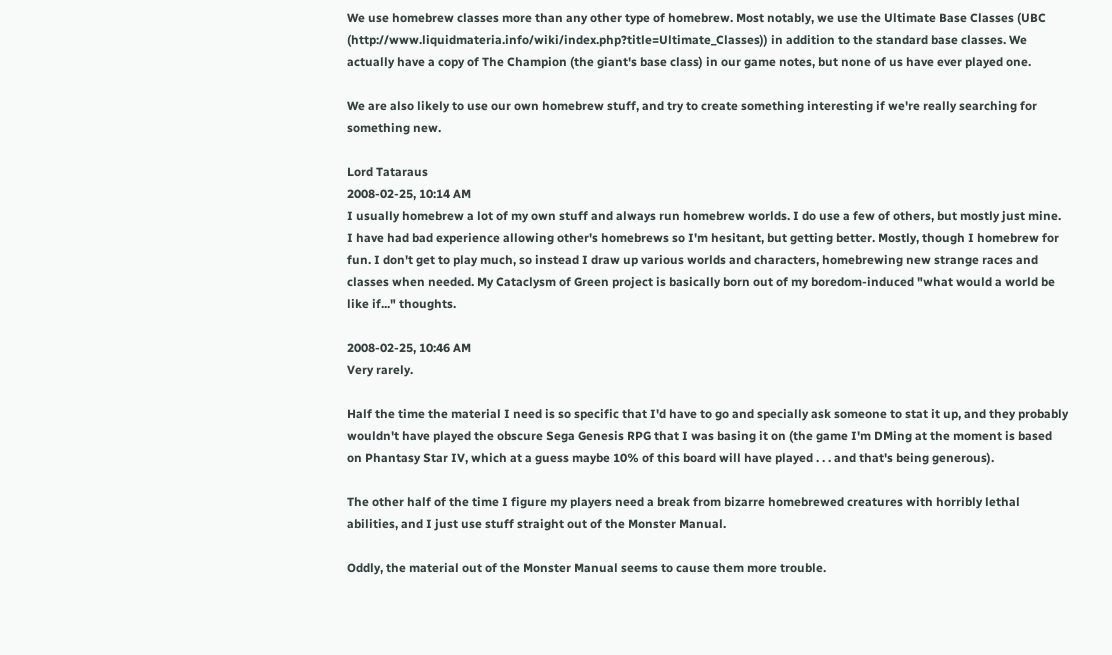We use homebrew classes more than any other type of homebrew. Most notably, we use the Ultimate Base Classes (UBC (http://www.liquidmateria.info/wiki/index.php?title=Ultimate_Classes)) in addition to the standard base classes. We actually have a copy of The Champion (the giant's base class) in our game notes, but none of us have ever played one.

We are also likely to use our own homebrew stuff, and try to create something interesting if we're really searching for something new.

Lord Tataraus
2008-02-25, 10:14 AM
I usually homebrew a lot of my own stuff and always run homebrew worlds. I do use a few of others, but mostly just mine. I have had bad experience allowing other's homebrews so I'm hesitant, but getting better. Mostly, though I homebrew for fun. I don't get to play much, so instead I draw up various worlds and characters, homebrewing new strange races and classes when needed. My Cataclysm of Green project is basically born out of my boredom-induced "what would a world be like if..." thoughts.

2008-02-25, 10:46 AM
Very rarely.

Half the time the material I need is so specific that I'd have to go and specially ask someone to stat it up, and they probably wouldn't have played the obscure Sega Genesis RPG that I was basing it on (the game I'm DMing at the moment is based on Phantasy Star IV, which at a guess maybe 10% of this board will have played . . . and that's being generous).

The other half of the time I figure my players need a break from bizarre homebrewed creatures with horribly lethal abilities, and I just use stuff straight out of the Monster Manual.

Oddly, the material out of the Monster Manual seems to cause them more trouble.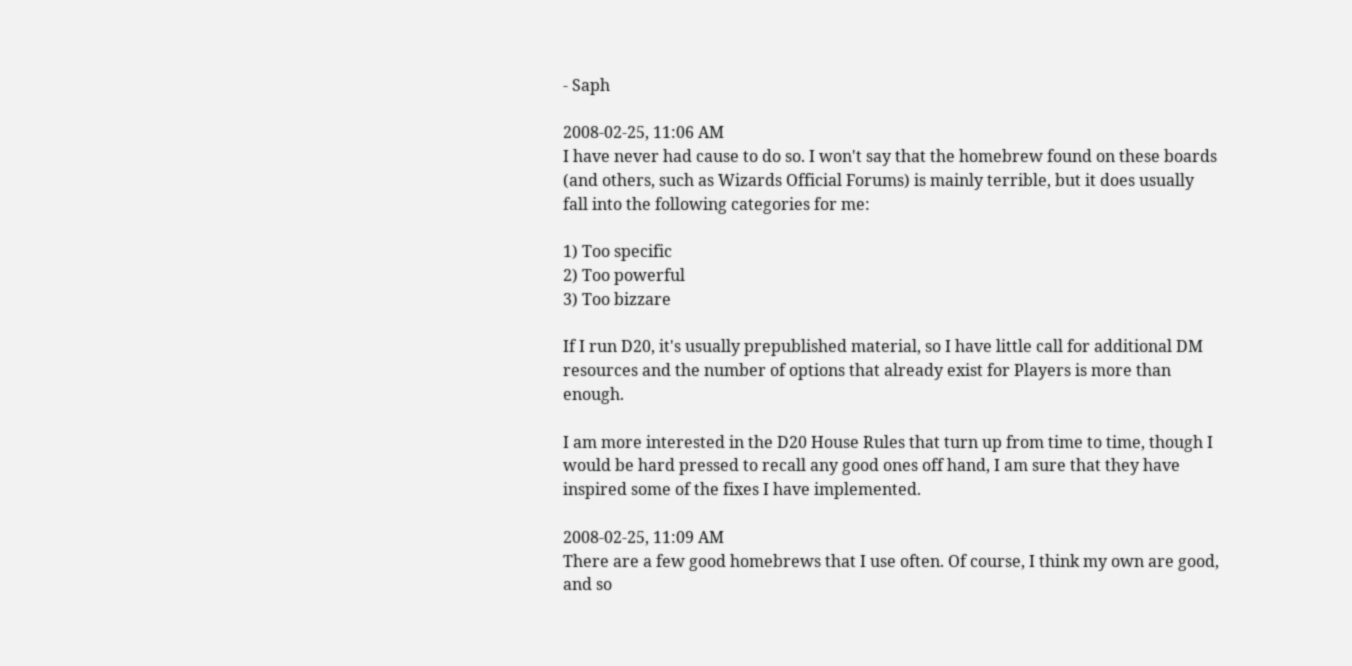- Saph

2008-02-25, 11:06 AM
I have never had cause to do so. I won't say that the homebrew found on these boards (and others, such as Wizards Official Forums) is mainly terrible, but it does usually fall into the following categories for me:

1) Too specific
2) Too powerful
3) Too bizzare

If I run D20, it's usually prepublished material, so I have little call for additional DM resources and the number of options that already exist for Players is more than enough.

I am more interested in the D20 House Rules that turn up from time to time, though I would be hard pressed to recall any good ones off hand, I am sure that they have inspired some of the fixes I have implemented.

2008-02-25, 11:09 AM
There are a few good homebrews that I use often. Of course, I think my own are good, and so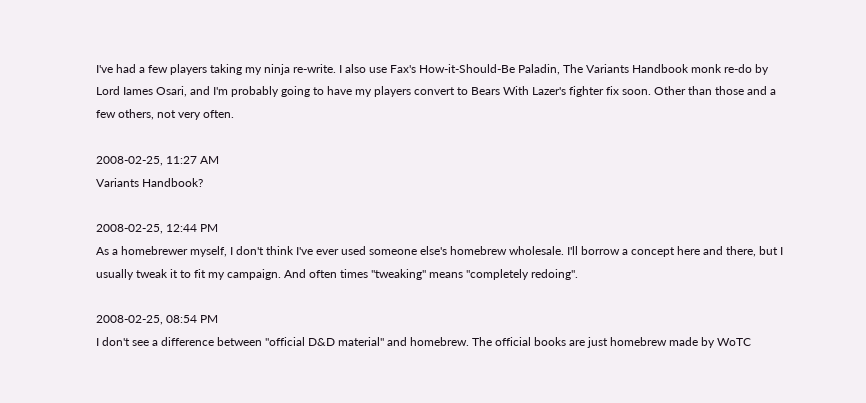I've had a few players taking my ninja re-write. I also use Fax's How-it-Should-Be Paladin, The Variants Handbook monk re-do by Lord Iames Osari, and I'm probably going to have my players convert to Bears With Lazer's fighter fix soon. Other than those and a few others, not very often.

2008-02-25, 11:27 AM
Variants Handbook?

2008-02-25, 12:44 PM
As a homebrewer myself, I don't think I've ever used someone else's homebrew wholesale. I'll borrow a concept here and there, but I usually tweak it to fit my campaign. And often times "tweaking" means "completely redoing".

2008-02-25, 08:54 PM
I don't see a difference between "official D&D material" and homebrew. The official books are just homebrew made by WoTC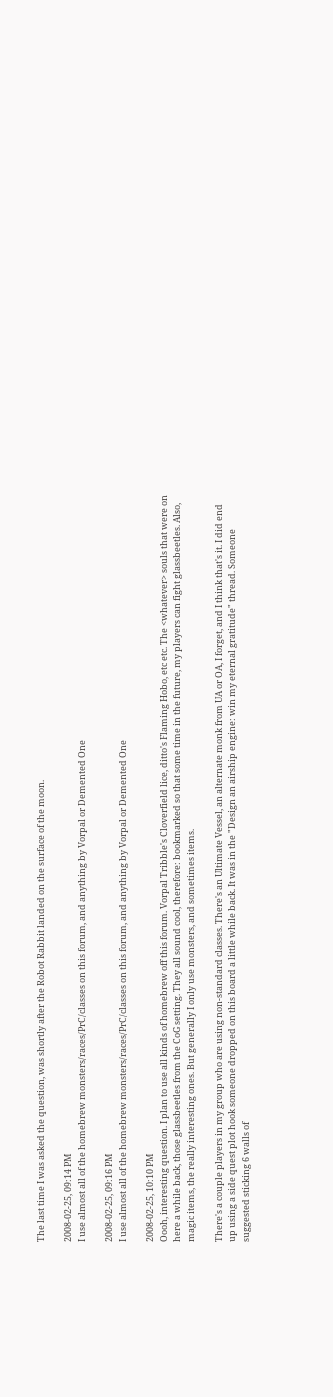The last time I was asked the question, was shortly after the Robot Rabbit landed on the surface of the moon.

2008-02-25, 09:14 PM
I use almost all of the homebrew monsters/races/PrC/classes on this forum, and anything by Vorpal or Demented One

2008-02-25, 09:16 PM
I use almost all of the homebrew monsters/races/PrC/classes on this forum, and anything by Vorpal or Demented One

2008-02-25, 10:10 PM
Oooh, interesting question. I plan to use all kinds of homebrew off this forum. Vorpal Tribble's Cloverfield lice, ditto's Flaming Hobo, etc etc. The <whatever> souls that were on here a while back, those glassbeetles from the CoG setting. They all sound cool, therefore: bookmarked so that some time in the future, my players can fight glassbeetles. Also, magic items, the really interesting ones. But generally I only use monsters, and sometimes items.

There's a couple players in my group who are using non-standard classes. There's an Ultimate Vessel, an alternate monk from UA or OA, I forget, and I think that's it. I did end up using a side quest plot hook someone dropped on this board a little while back. It was in the "Design an airship engine: win my eternal gratitude" thread. Someone suggested sticking 6 walls of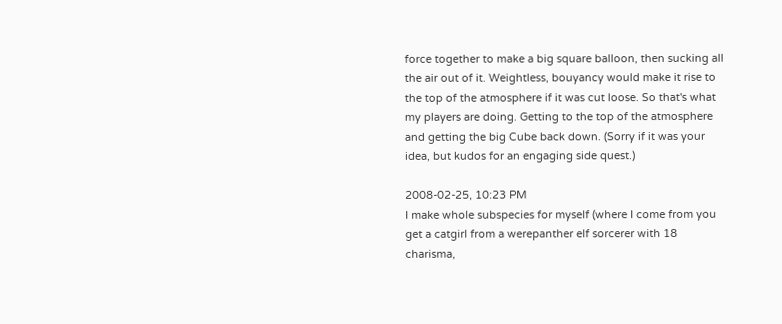force together to make a big square balloon, then sucking all the air out of it. Weightless, bouyancy would make it rise to the top of the atmosphere if it was cut loose. So that's what my players are doing. Getting to the top of the atmosphere and getting the big Cube back down. (Sorry if it was your idea, but kudos for an engaging side quest.)

2008-02-25, 10:23 PM
I make whole subspecies for myself (where I come from you get a catgirl from a werepanther elf sorcerer with 18 charisma,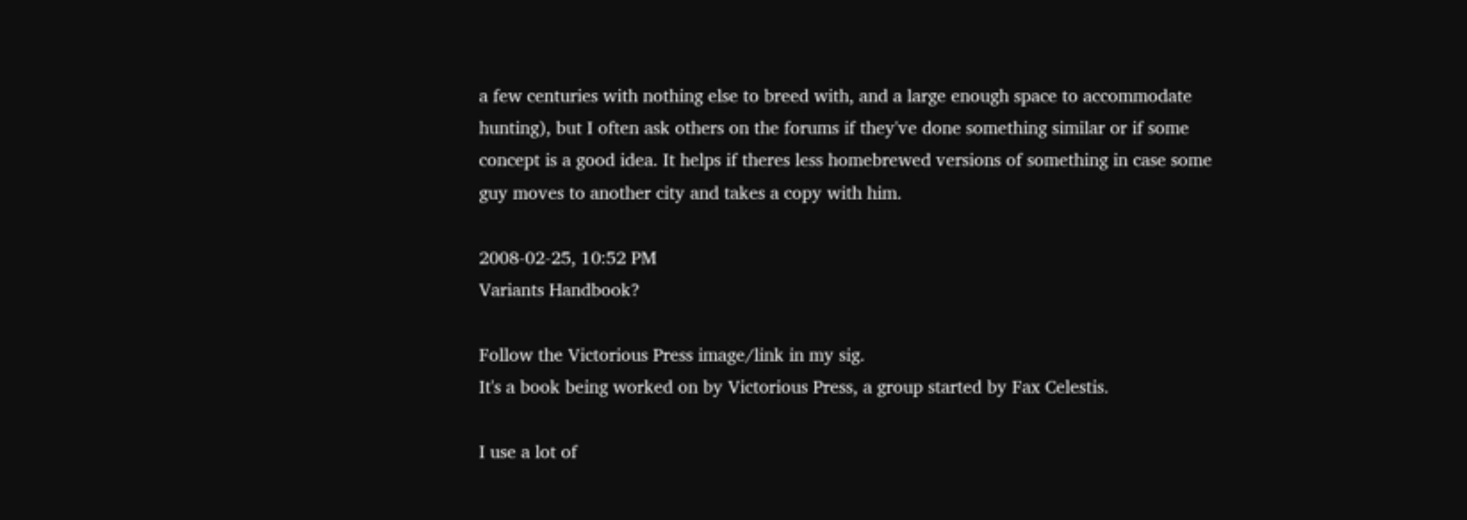a few centuries with nothing else to breed with, and a large enough space to accommodate hunting), but I often ask others on the forums if they've done something similar or if some concept is a good idea. It helps if theres less homebrewed versions of something in case some guy moves to another city and takes a copy with him.

2008-02-25, 10:52 PM
Variants Handbook?

Follow the Victorious Press image/link in my sig.
It's a book being worked on by Victorious Press, a group started by Fax Celestis.

I use a lot of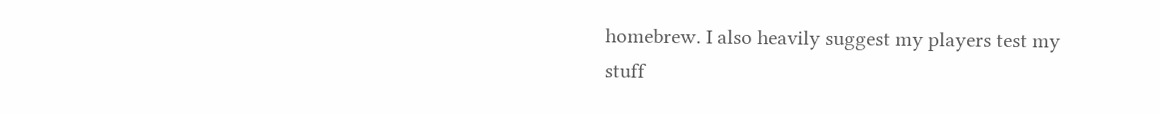homebrew. I also heavily suggest my players test my stuff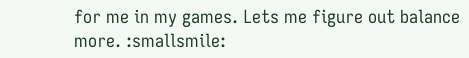for me in my games. Lets me figure out balance more. :smallsmile: